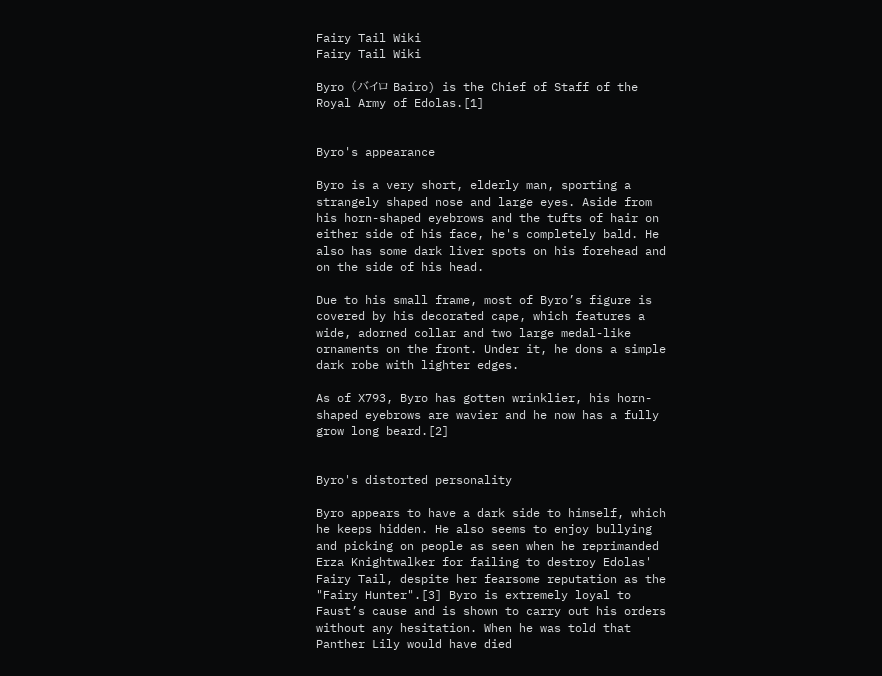Fairy Tail Wiki
Fairy Tail Wiki

Byro (バイロ Bairo) is the Chief of Staff of the Royal Army of Edolas.[1]


Byro's appearance

Byro is a very short, elderly man, sporting a strangely shaped nose and large eyes. Aside from his horn-shaped eyebrows and the tufts of hair on either side of his face, he's completely bald. He also has some dark liver spots on his forehead and on the side of his head.

Due to his small frame, most of Byro’s figure is covered by his decorated cape, which features a wide, adorned collar and two large medal-like ornaments on the front. Under it, he dons a simple dark robe with lighter edges.

As of X793, Byro has gotten wrinklier, his horn-shaped eyebrows are wavier and he now has a fully grow long beard.[2]


Byro's distorted personality

Byro appears to have a dark side to himself, which he keeps hidden. He also seems to enjoy bullying and picking on people as seen when he reprimanded Erza Knightwalker for failing to destroy Edolas' Fairy Tail, despite her fearsome reputation as the "Fairy Hunter".[3] Byro is extremely loyal to Faust’s cause and is shown to carry out his orders without any hesitation. When he was told that Panther Lily would have died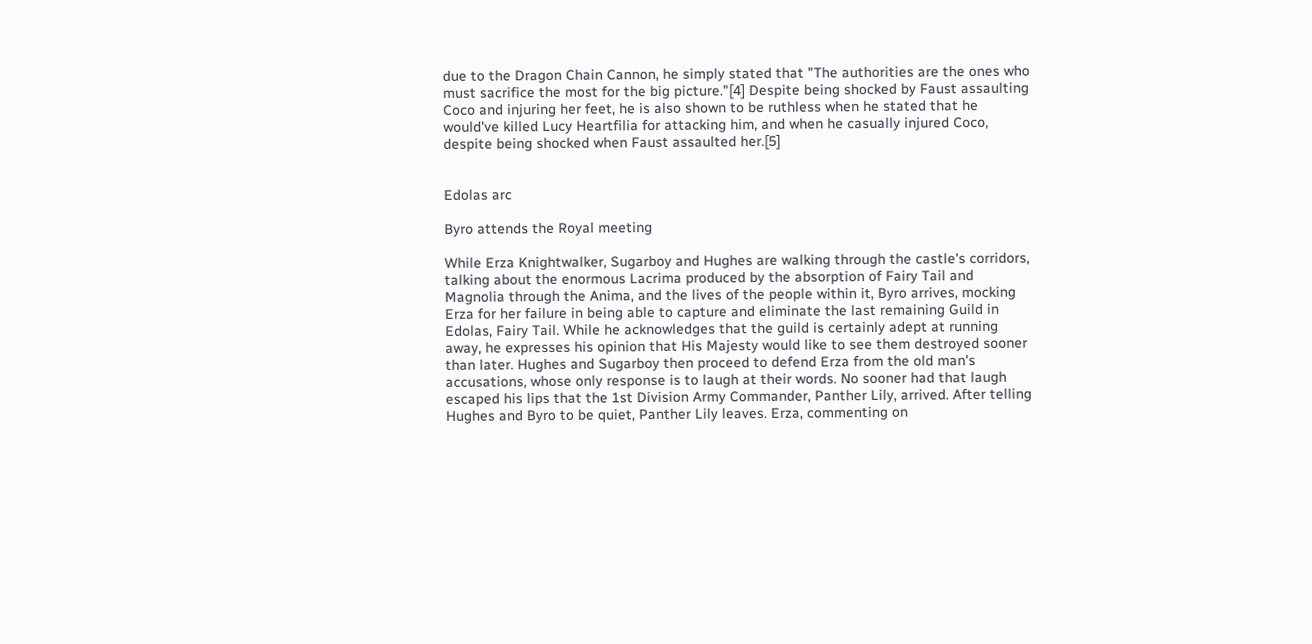due to the Dragon Chain Cannon, he simply stated that "The authorities are the ones who must sacrifice the most for the big picture."[4] Despite being shocked by Faust assaulting Coco and injuring her feet, he is also shown to be ruthless when he stated that he would've killed Lucy Heartfilia for attacking him, and when he casually injured Coco, despite being shocked when Faust assaulted her.[5]


Edolas arc

Byro attends the Royal meeting

While Erza Knightwalker, Sugarboy and Hughes are walking through the castle's corridors, talking about the enormous Lacrima produced by the absorption of Fairy Tail and Magnolia through the Anima, and the lives of the people within it, Byro arrives, mocking Erza for her failure in being able to capture and eliminate the last remaining Guild in Edolas, Fairy Tail. While he acknowledges that the guild is certainly adept at running away, he expresses his opinion that His Majesty would like to see them destroyed sooner than later. Hughes and Sugarboy then proceed to defend Erza from the old man's accusations, whose only response is to laugh at their words. No sooner had that laugh escaped his lips that the 1st Division Army Commander, Panther Lily, arrived. After telling Hughes and Byro to be quiet, Panther Lily leaves. Erza, commenting on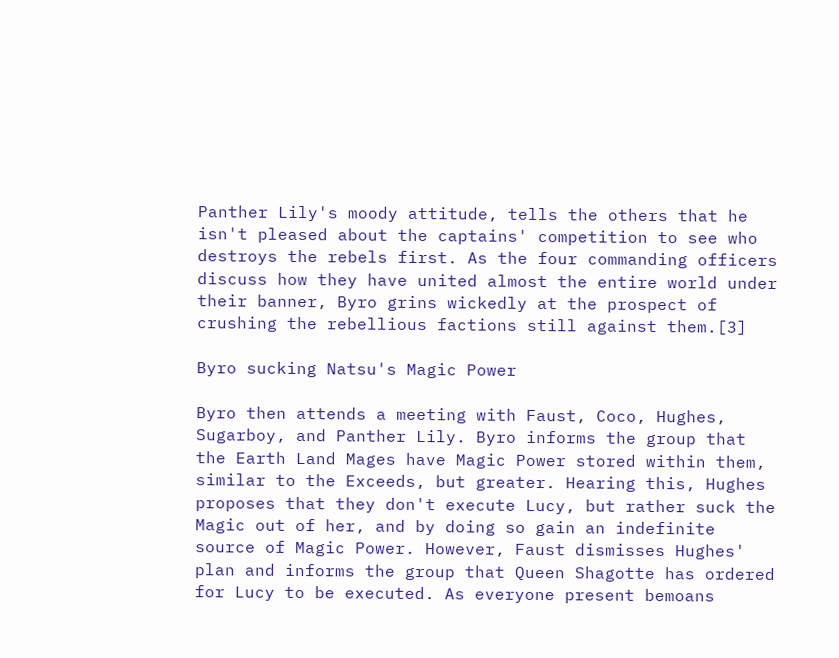Panther Lily's moody attitude, tells the others that he isn't pleased about the captains' competition to see who destroys the rebels first. As the four commanding officers discuss how they have united almost the entire world under their banner, Byro grins wickedly at the prospect of crushing the rebellious factions still against them.[3]

Byro sucking Natsu's Magic Power

Byro then attends a meeting with Faust, Coco, Hughes, Sugarboy, and Panther Lily. Byro informs the group that the Earth Land Mages have Magic Power stored within them, similar to the Exceeds, but greater. Hearing this, Hughes proposes that they don't execute Lucy, but rather suck the Magic out of her, and by doing so gain an indefinite source of Magic Power. However, Faust dismisses Hughes' plan and informs the group that Queen Shagotte has ordered for Lucy to be executed. As everyone present bemoans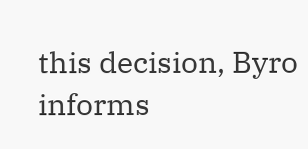this decision, Byro informs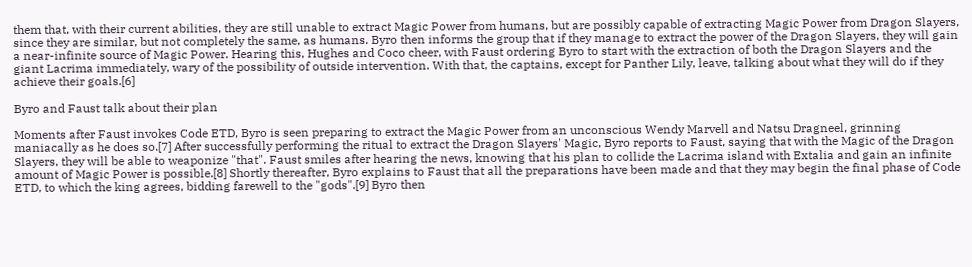them that, with their current abilities, they are still unable to extract Magic Power from humans, but are possibly capable of extracting Magic Power from Dragon Slayers, since they are similar, but not completely the same, as humans. Byro then informs the group that if they manage to extract the power of the Dragon Slayers, they will gain a near-infinite source of Magic Power. Hearing this, Hughes and Coco cheer, with Faust ordering Byro to start with the extraction of both the Dragon Slayers and the giant Lacrima immediately, wary of the possibility of outside intervention. With that, the captains, except for Panther Lily, leave, talking about what they will do if they achieve their goals.[6]

Byro and Faust talk about their plan

Moments after Faust invokes Code ETD, Byro is seen preparing to extract the Magic Power from an unconscious Wendy Marvell and Natsu Dragneel, grinning maniacally as he does so.[7] After successfully performing the ritual to extract the Dragon Slayers' Magic, Byro reports to Faust, saying that with the Magic of the Dragon Slayers, they will be able to weaponize "that". Faust smiles after hearing the news, knowing that his plan to collide the Lacrima island with Extalia and gain an infinite amount of Magic Power is possible.[8] Shortly thereafter, Byro explains to Faust that all the preparations have been made and that they may begin the final phase of Code ETD, to which the king agrees, bidding farewell to the "gods".[9] Byro then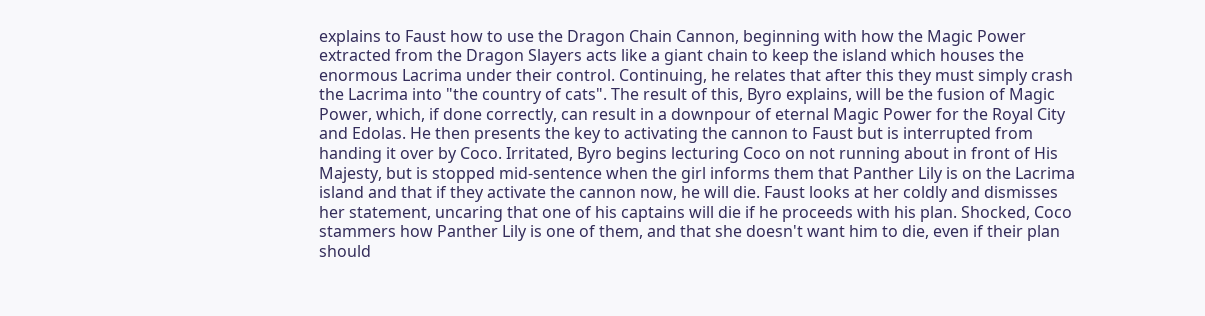explains to Faust how to use the Dragon Chain Cannon, beginning with how the Magic Power extracted from the Dragon Slayers acts like a giant chain to keep the island which houses the enormous Lacrima under their control. Continuing, he relates that after this they must simply crash the Lacrima into "the country of cats". The result of this, Byro explains, will be the fusion of Magic Power, which, if done correctly, can result in a downpour of eternal Magic Power for the Royal City and Edolas. He then presents the key to activating the cannon to Faust but is interrupted from handing it over by Coco. Irritated, Byro begins lecturing Coco on not running about in front of His Majesty, but is stopped mid-sentence when the girl informs them that Panther Lily is on the Lacrima island and that if they activate the cannon now, he will die. Faust looks at her coldly and dismisses her statement, uncaring that one of his captains will die if he proceeds with his plan. Shocked, Coco stammers how Panther Lily is one of them, and that she doesn't want him to die, even if their plan should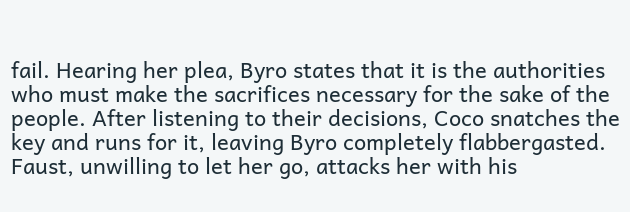fail. Hearing her plea, Byro states that it is the authorities who must make the sacrifices necessary for the sake of the people. After listening to their decisions, Coco snatches the key and runs for it, leaving Byro completely flabbergasted. Faust, unwilling to let her go, attacks her with his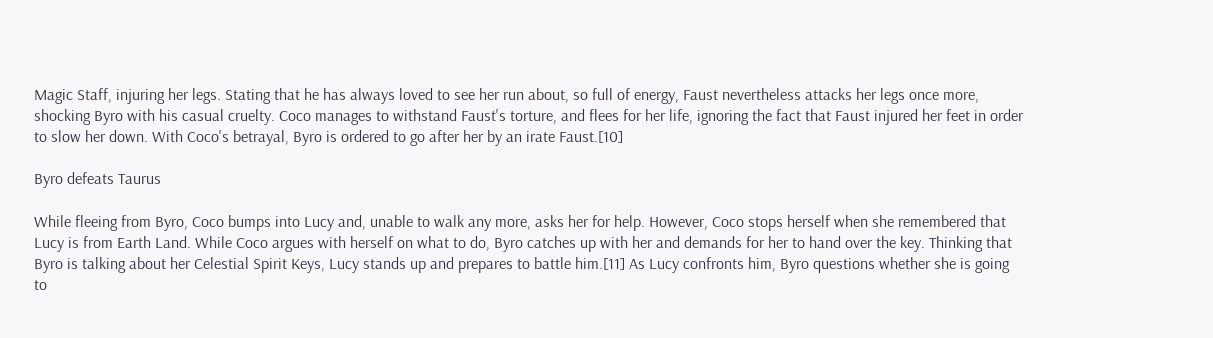Magic Staff, injuring her legs. Stating that he has always loved to see her run about, so full of energy, Faust nevertheless attacks her legs once more, shocking Byro with his casual cruelty. Coco manages to withstand Faust's torture, and flees for her life, ignoring the fact that Faust injured her feet in order to slow her down. With Coco's betrayal, Byro is ordered to go after her by an irate Faust.[10]

Byro defeats Taurus

While fleeing from Byro, Coco bumps into Lucy and, unable to walk any more, asks her for help. However, Coco stops herself when she remembered that Lucy is from Earth Land. While Coco argues with herself on what to do, Byro catches up with her and demands for her to hand over the key. Thinking that Byro is talking about her Celestial Spirit Keys, Lucy stands up and prepares to battle him.[11] As Lucy confronts him, Byro questions whether she is going to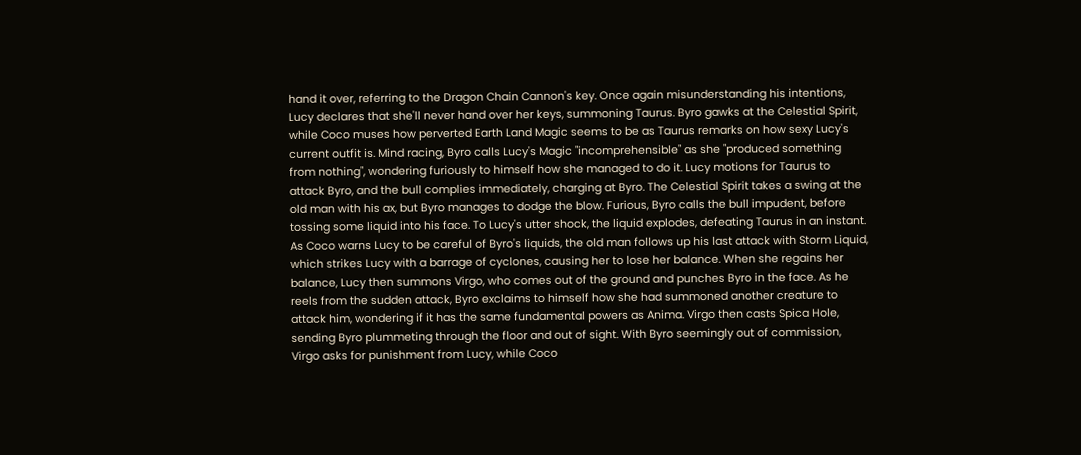hand it over, referring to the Dragon Chain Cannon's key. Once again misunderstanding his intentions, Lucy declares that she'll never hand over her keys, summoning Taurus. Byro gawks at the Celestial Spirit, while Coco muses how perverted Earth Land Magic seems to be as Taurus remarks on how sexy Lucy's current outfit is. Mind racing, Byro calls Lucy's Magic "incomprehensible" as she "produced something from nothing", wondering furiously to himself how she managed to do it. Lucy motions for Taurus to attack Byro, and the bull complies immediately, charging at Byro. The Celestial Spirit takes a swing at the old man with his ax, but Byro manages to dodge the blow. Furious, Byro calls the bull impudent, before tossing some liquid into his face. To Lucy's utter shock, the liquid explodes, defeating Taurus in an instant. As Coco warns Lucy to be careful of Byro's liquids, the old man follows up his last attack with Storm Liquid, which strikes Lucy with a barrage of cyclones, causing her to lose her balance. When she regains her balance, Lucy then summons Virgo, who comes out of the ground and punches Byro in the face. As he reels from the sudden attack, Byro exclaims to himself how she had summoned another creature to attack him, wondering if it has the same fundamental powers as Anima. Virgo then casts Spica Hole, sending Byro plummeting through the floor and out of sight. With Byro seemingly out of commission, Virgo asks for punishment from Lucy, while Coco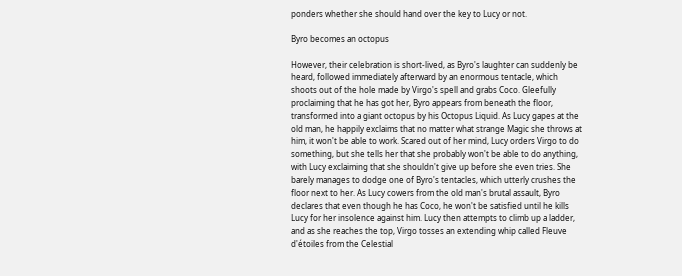ponders whether she should hand over the key to Lucy or not.

Byro becomes an octopus

However, their celebration is short-lived, as Byro's laughter can suddenly be heard, followed immediately afterward by an enormous tentacle, which shoots out of the hole made by Virgo's spell and grabs Coco. Gleefully proclaiming that he has got her, Byro appears from beneath the floor, transformed into a giant octopus by his Octopus Liquid. As Lucy gapes at the old man, he happily exclaims that no matter what strange Magic she throws at him, it won't be able to work. Scared out of her mind, Lucy orders Virgo to do something, but she tells her that she probably won't be able to do anything, with Lucy exclaiming that she shouldn't give up before she even tries. She barely manages to dodge one of Byro's tentacles, which utterly crushes the floor next to her. As Lucy cowers from the old man's brutal assault, Byro declares that even though he has Coco, he won't be satisfied until he kills Lucy for her insolence against him. Lucy then attempts to climb up a ladder, and as she reaches the top, Virgo tosses an extending whip called Fleuve d'étoiles from the Celestial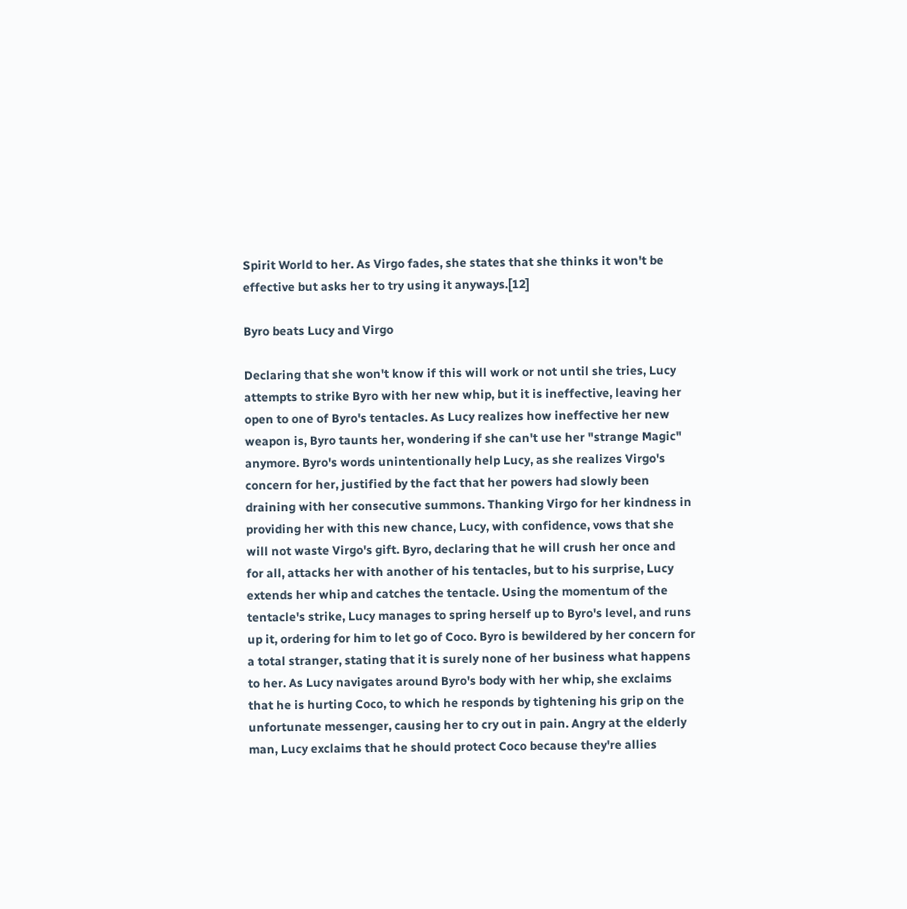Spirit World to her. As Virgo fades, she states that she thinks it won't be effective but asks her to try using it anyways.[12]

Byro beats Lucy and Virgo

Declaring that she won't know if this will work or not until she tries, Lucy attempts to strike Byro with her new whip, but it is ineffective, leaving her open to one of Byro's tentacles. As Lucy realizes how ineffective her new weapon is, Byro taunts her, wondering if she can't use her "strange Magic" anymore. Byro's words unintentionally help Lucy, as she realizes Virgo's concern for her, justified by the fact that her powers had slowly been draining with her consecutive summons. Thanking Virgo for her kindness in providing her with this new chance, Lucy, with confidence, vows that she will not waste Virgo's gift. Byro, declaring that he will crush her once and for all, attacks her with another of his tentacles, but to his surprise, Lucy extends her whip and catches the tentacle. Using the momentum of the tentacle's strike, Lucy manages to spring herself up to Byro's level, and runs up it, ordering for him to let go of Coco. Byro is bewildered by her concern for a total stranger, stating that it is surely none of her business what happens to her. As Lucy navigates around Byro's body with her whip, she exclaims that he is hurting Coco, to which he responds by tightening his grip on the unfortunate messenger, causing her to cry out in pain. Angry at the elderly man, Lucy exclaims that he should protect Coco because they're allies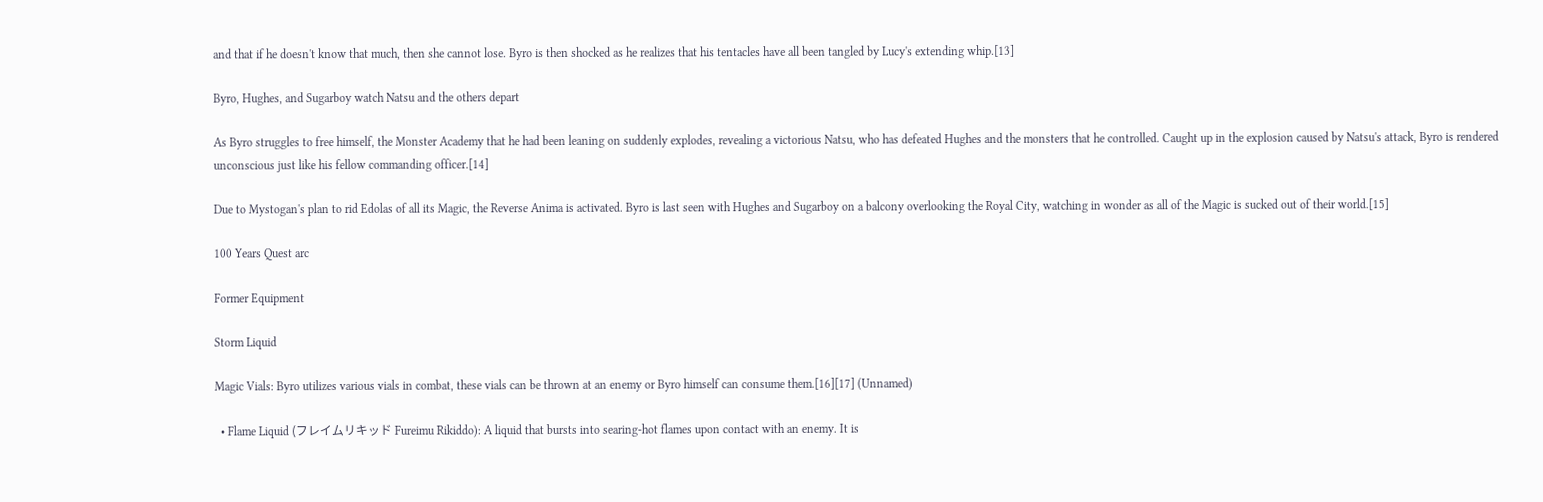and that if he doesn't know that much, then she cannot lose. Byro is then shocked as he realizes that his tentacles have all been tangled by Lucy's extending whip.[13]

Byro, Hughes, and Sugarboy watch Natsu and the others depart

As Byro struggles to free himself, the Monster Academy that he had been leaning on suddenly explodes, revealing a victorious Natsu, who has defeated Hughes and the monsters that he controlled. Caught up in the explosion caused by Natsu's attack, Byro is rendered unconscious just like his fellow commanding officer.[14]

Due to Mystogan's plan to rid Edolas of all its Magic, the Reverse Anima is activated. Byro is last seen with Hughes and Sugarboy on a balcony overlooking the Royal City, watching in wonder as all of the Magic is sucked out of their world.[15]

100 Years Quest arc

Former Equipment

Storm Liquid

Magic Vials: Byro utilizes various vials in combat, these vials can be thrown at an enemy or Byro himself can consume them.[16][17] (Unnamed)

  • Flame Liquid (フレイムリキッド Fureimu Rikiddo): A liquid that bursts into searing-hot flames upon contact with an enemy. It is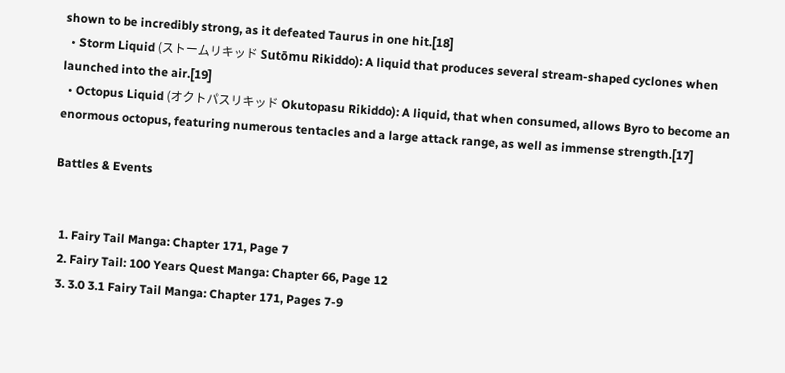shown to be incredibly strong, as it defeated Taurus in one hit.[18]
  • Storm Liquid (ストームリキッド Sutōmu Rikiddo): A liquid that produces several stream-shaped cyclones when launched into the air.[19]
  • Octopus Liquid (オクトパスリキッド Okutopasu Rikiddo): A liquid, that when consumed, allows Byro to become an enormous octopus, featuring numerous tentacles and a large attack range, as well as immense strength.[17]

Battles & Events


  1. Fairy Tail Manga: Chapter 171, Page 7
  2. Fairy Tail: 100 Years Quest Manga: Chapter 66, Page 12
  3. 3.0 3.1 Fairy Tail Manga: Chapter 171, Pages 7-9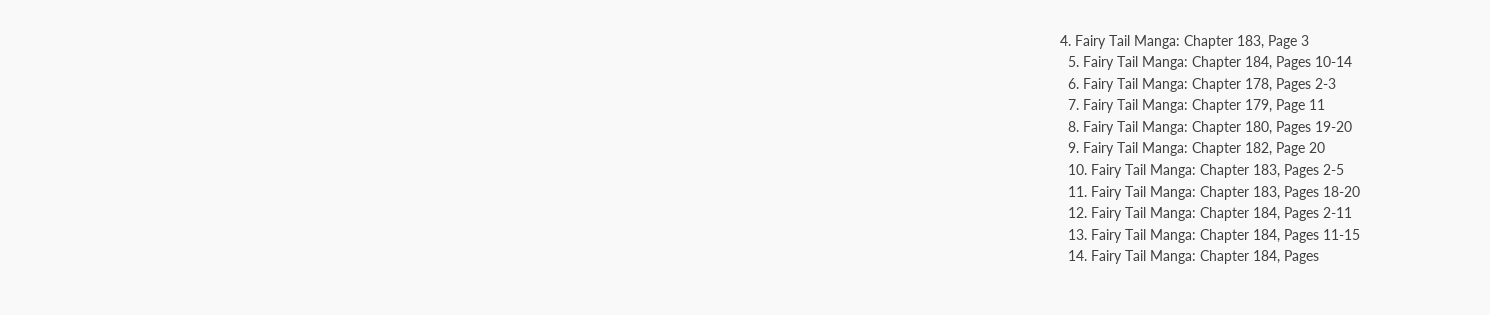4. Fairy Tail Manga: Chapter 183, Page 3
  5. Fairy Tail Manga: Chapter 184, Pages 10-14
  6. Fairy Tail Manga: Chapter 178, Pages 2-3
  7. Fairy Tail Manga: Chapter 179, Page 11
  8. Fairy Tail Manga: Chapter 180, Pages 19-20
  9. Fairy Tail Manga: Chapter 182, Page 20
  10. Fairy Tail Manga: Chapter 183, Pages 2-5
  11. Fairy Tail Manga: Chapter 183, Pages 18-20
  12. Fairy Tail Manga: Chapter 184, Pages 2-11
  13. Fairy Tail Manga: Chapter 184, Pages 11-15
  14. Fairy Tail Manga: Chapter 184, Pages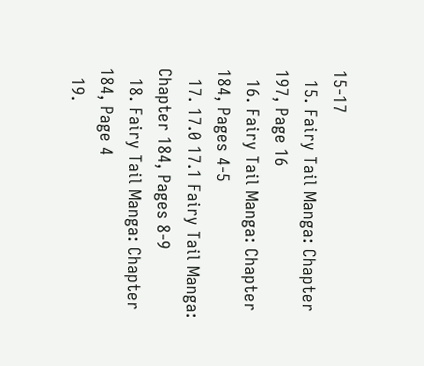15-17
  15. Fairy Tail Manga: Chapter 197, Page 16
  16. Fairy Tail Manga: Chapter 184, Pages 4-5
  17. 17.0 17.1 Fairy Tail Manga: Chapter 184, Pages 8-9
  18. Fairy Tail Manga: Chapter 184, Page 4
  19.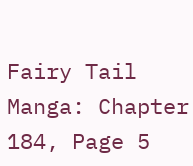Fairy Tail Manga: Chapter 184, Page 5